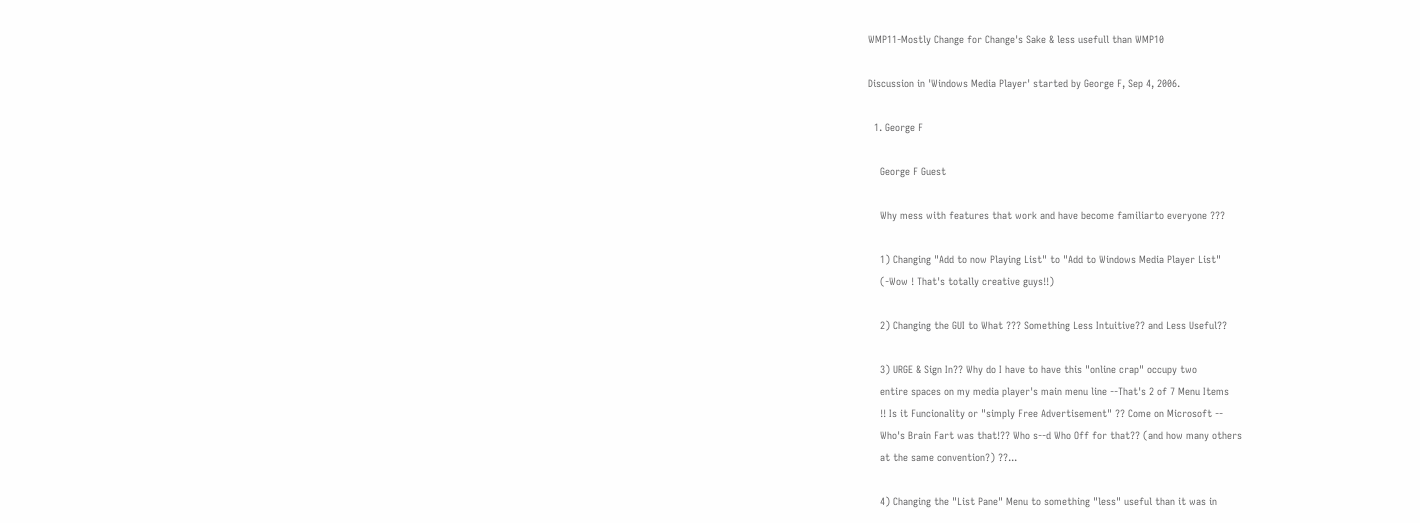WMP11-Mostly Change for Change's Sake & less usefull than WMP10

Discussion in 'Windows Media Player' started by George F, Sep 4, 2006.

  1. George F

    George F Guest

    Why mess with features that work and have become familiarto everyone ???

    1) Changing "Add to now Playing List" to "Add to Windows Media Player List"
    (-Wow ! That's totally creative guys!!)

    2) Changing the GUI to What ??? Something Less Intuitive?? and Less Useful??

    3) URGE & Sign In?? Why do I have to have this "online crap" occupy two
    entire spaces on my media player's main menu line --That's 2 of 7 Menu Items
    !! Is it Funcionality or "simply Free Advertisement" ?? Come on Microsoft --
    Who's Brain Fart was that!?? Who s--d Who Off for that?? (and how many others
    at the same convention?) ??...

    4) Changing the "List Pane" Menu to something "less" useful than it was in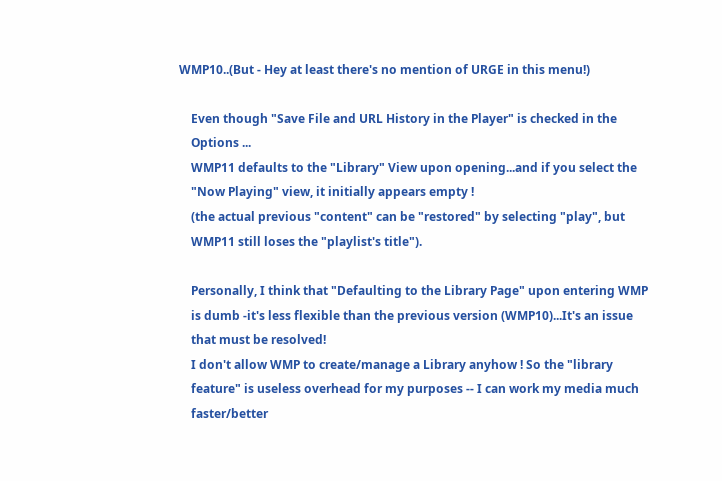WMP10..(But - Hey at least there's no mention of URGE in this menu!)

    Even though "Save File and URL History in the Player" is checked in the
    Options ...
    WMP11 defaults to the "Library" View upon opening...and if you select the
    "Now Playing" view, it initially appears empty !
    (the actual previous "content" can be "restored" by selecting "play", but
    WMP11 still loses the "playlist's title").

    Personally, I think that "Defaulting to the Library Page" upon entering WMP
    is dumb -it's less flexible than the previous version (WMP10)...It's an issue
    that must be resolved!
    I don't allow WMP to create/manage a Library anyhow ! So the "library
    feature" is useless overhead for my purposes -- I can work my media much
    faster/better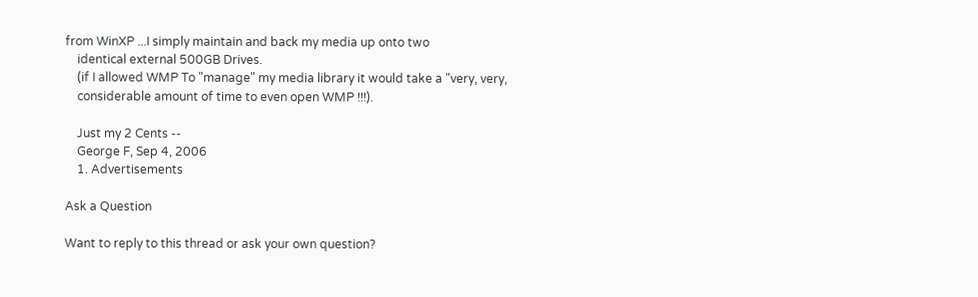from WinXP ...I simply maintain and back my media up onto two
    identical external 500GB Drives.
    (if I allowed WMP To "manage" my media library it would take a "very, very,
    considerable amount of time to even open WMP !!!).

    Just my 2 Cents --
    George F, Sep 4, 2006
    1. Advertisements

Ask a Question

Want to reply to this thread or ask your own question?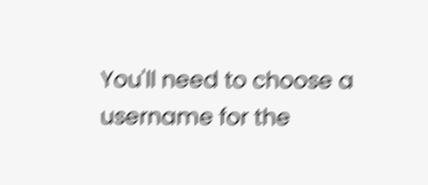You'll need to choose a username for the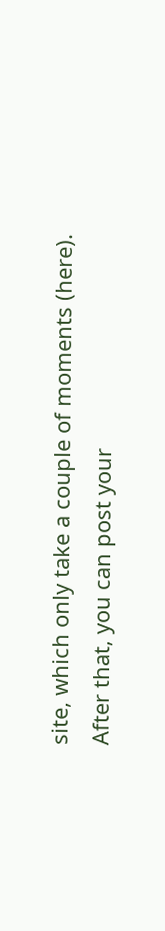site, which only take a couple of moments (here). After that, you can post your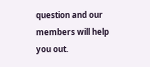question and our members will help you out.